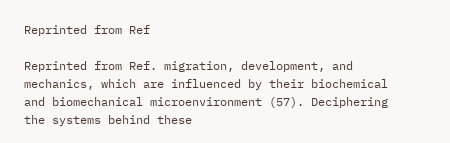Reprinted from Ref

Reprinted from Ref. migration, development, and mechanics, which are influenced by their biochemical and biomechanical microenvironment (57). Deciphering the systems behind these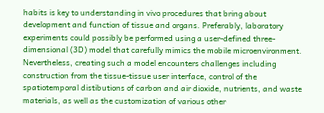habits is key to understanding in vivo procedures that bring about development and function of tissue and organs. Preferably, laboratory experiments could possibly be performed using a user-defined three-dimensional (3D) model that carefully mimics the mobile microenvironment. Nevertheless, creating such a model encounters challenges including construction from the tissue-tissue user interface, control of the spatiotemporal distibutions of carbon and air dioxide, nutrients, and waste materials, as well as the customization of various other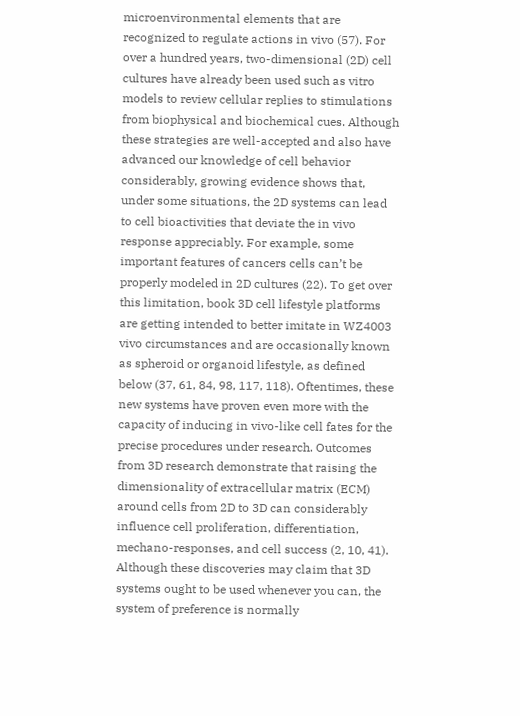microenvironmental elements that are recognized to regulate actions in vivo (57). For over a hundred years, two-dimensional (2D) cell cultures have already been used such as vitro models to review cellular replies to stimulations from biophysical and biochemical cues. Although these strategies are well-accepted and also have advanced our knowledge of cell behavior considerably, growing evidence shows that, under some situations, the 2D systems can lead to cell bioactivities that deviate the in vivo response appreciably. For example, some important features of cancers cells can’t be properly modeled in 2D cultures (22). To get over this limitation, book 3D cell lifestyle platforms are getting intended to better imitate in WZ4003 vivo circumstances and are occasionally known as spheroid or organoid lifestyle, as defined below (37, 61, 84, 98, 117, 118). Oftentimes, these new systems have proven even more with the capacity of inducing in vivo-like cell fates for the precise procedures under research. Outcomes from 3D research demonstrate that raising the dimensionality of extracellular matrix (ECM) around cells from 2D to 3D can considerably influence cell proliferation, differentiation, mechano-responses, and cell success (2, 10, 41). Although these discoveries may claim that 3D systems ought to be used whenever you can, the system of preference is normally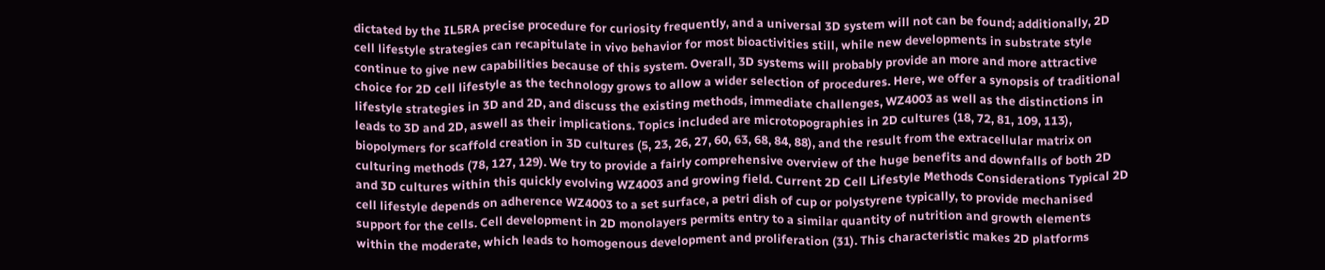dictated by the IL5RA precise procedure for curiosity frequently, and a universal 3D system will not can be found; additionally, 2D cell lifestyle strategies can recapitulate in vivo behavior for most bioactivities still, while new developments in substrate style continue to give new capabilities because of this system. Overall, 3D systems will probably provide an more and more attractive choice for 2D cell lifestyle as the technology grows to allow a wider selection of procedures. Here, we offer a synopsis of traditional lifestyle strategies in 3D and 2D, and discuss the existing methods, immediate challenges, WZ4003 as well as the distinctions in leads to 3D and 2D, aswell as their implications. Topics included are microtopographies in 2D cultures (18, 72, 81, 109, 113), biopolymers for scaffold creation in 3D cultures (5, 23, 26, 27, 60, 63, 68, 84, 88), and the result from the extracellular matrix on culturing methods (78, 127, 129). We try to provide a fairly comprehensive overview of the huge benefits and downfalls of both 2D and 3D cultures within this quickly evolving WZ4003 and growing field. Current 2D Cell Lifestyle Methods Considerations Typical 2D cell lifestyle depends on adherence WZ4003 to a set surface, a petri dish of cup or polystyrene typically, to provide mechanised support for the cells. Cell development in 2D monolayers permits entry to a similar quantity of nutrition and growth elements within the moderate, which leads to homogenous development and proliferation (31). This characteristic makes 2D platforms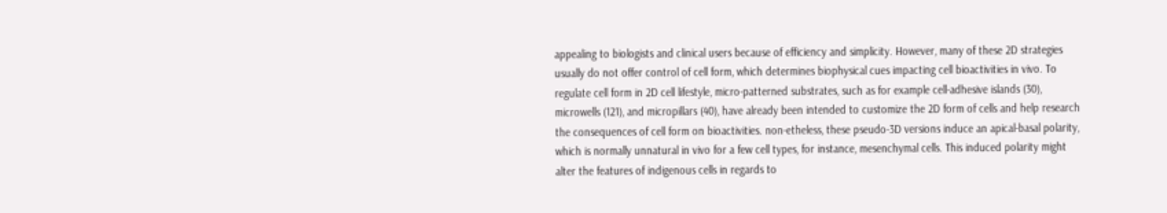appealing to biologists and clinical users because of efficiency and simplicity. However, many of these 2D strategies usually do not offer control of cell form, which determines biophysical cues impacting cell bioactivities in vivo. To regulate cell form in 2D cell lifestyle, micro-patterned substrates, such as for example cell-adhesive islands (30), microwells (121), and micropillars (40), have already been intended to customize the 2D form of cells and help research the consequences of cell form on bioactivities. non-etheless, these pseudo-3D versions induce an apical-basal polarity, which is normally unnatural in vivo for a few cell types, for instance, mesenchymal cells. This induced polarity might alter the features of indigenous cells in regards to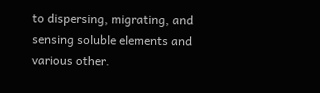to dispersing, migrating, and sensing soluble elements and various other.